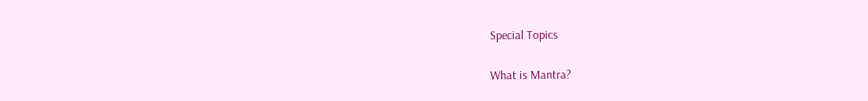Special Topics

What is Mantra?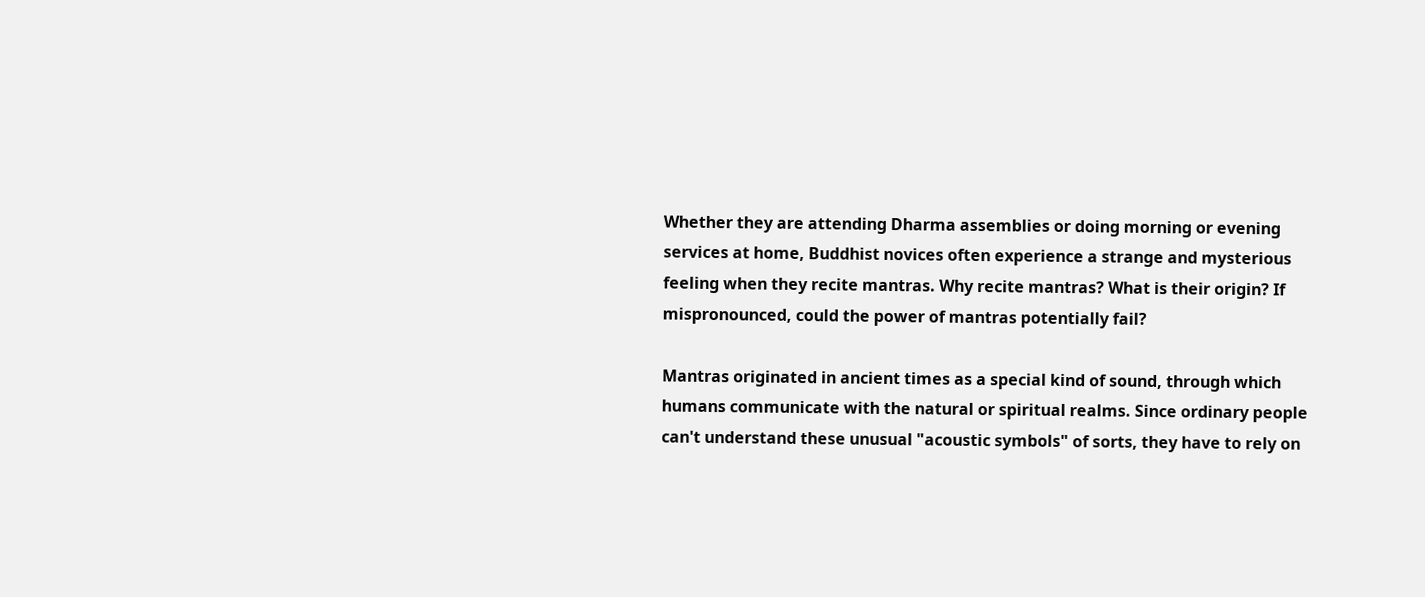Whether they are attending Dharma assemblies or doing morning or evening services at home, Buddhist novices often experience a strange and mysterious feeling when they recite mantras. Why recite mantras? What is their origin? If mispronounced, could the power of mantras potentially fail?

Mantras originated in ancient times as a special kind of sound, through which humans communicate with the natural or spiritual realms. Since ordinary people can't understand these unusual "acoustic symbols" of sorts, they have to rely on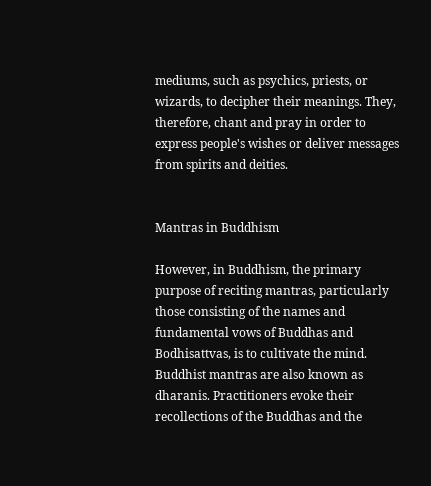mediums, such as psychics, priests, or wizards, to decipher their meanings. They, therefore, chant and pray in order to express people's wishes or deliver messages from spirits and deities.


Mantras in Buddhism

However, in Buddhism, the primary purpose of reciting mantras, particularly those consisting of the names and fundamental vows of Buddhas and Bodhisattvas, is to cultivate the mind. Buddhist mantras are also known as dharanis. Practitioners evoke their recollections of the Buddhas and the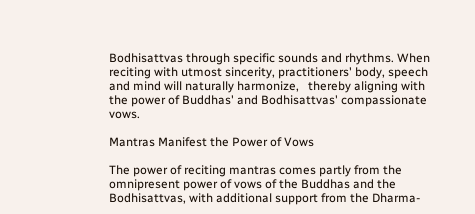Bodhisattvas through specific sounds and rhythms. When reciting with utmost sincerity, practitioners' body, speech and mind will naturally harmonize,   thereby aligning with the power of Buddhas' and Bodhisattvas' compassionate vows.

Mantras Manifest the Power of Vows

The power of reciting mantras comes partly from the omnipresent power of vows of the Buddhas and the Bodhisattvas, with additional support from the Dharma-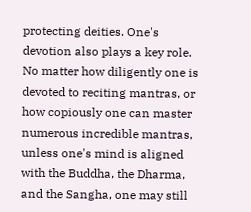protecting deities. One's devotion also plays a key role. No matter how diligently one is devoted to reciting mantras, or how copiously one can master numerous incredible mantras, unless one's mind is aligned with the Buddha, the Dharma, and the Sangha, one may still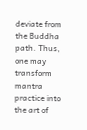deviate from the Buddha path. Thus, one may transform mantra practice into the art of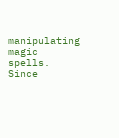manipulating magic spells. Since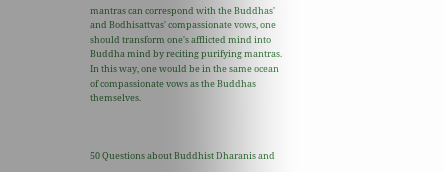mantras can correspond with the Buddhas' and Bodhisattvas' compassionate vows, one should transform one's afflicted mind into Buddha mind by reciting purifying mantras. In this way, one would be in the same ocean of compassionate vows as the Buddhas themselves.



50 Questions about Buddhist Dharanis and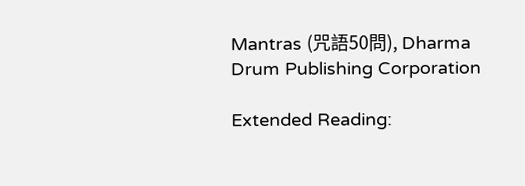Mantras (咒語50問), Dharma Drum Publishing Corporation

Extended Reading: